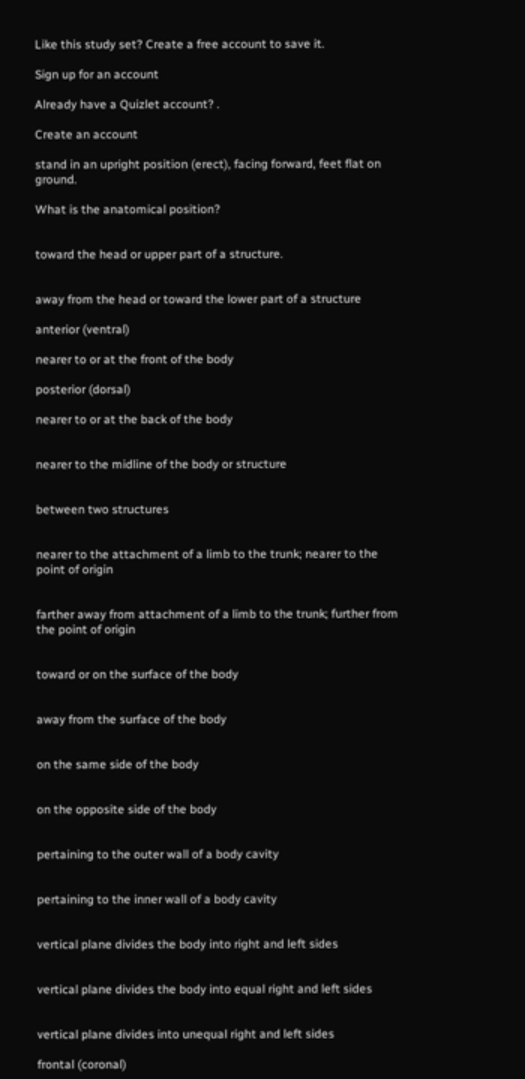Like this study set? Create a free account to save it.

Sign up for an account

Already have a Quizlet account? .

Create an account

stand in an upright position (erect), facing forward, feet flat on ground.

What is the anatomical position?


toward the head or upper part of a structure.


away from the head or toward the lower part of a structure

anterior (ventral)

nearer to or at the front of the body

posterior (dorsal)

nearer to or at the back of the body


nearer to the midline of the body or structure


between two structures


nearer to the attachment of a limb to the trunk; nearer to the point of origin


farther away from attachment of a limb to the trunk; further from the point of origin


toward or on the surface of the body


away from the surface of the body


on the same side of the body


on the opposite side of the body


pertaining to the outer wall of a body cavity


pertaining to the inner wall of a body cavity


vertical plane divides the body into right and left sides


vertical plane divides the body into equal right and left sides


vertical plane divides into unequal right and left sides

frontal (coronal)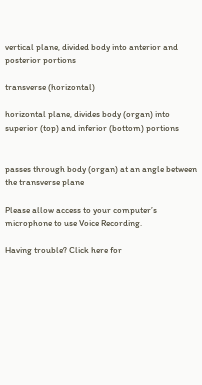vertical plane, divided body into anterior and posterior portions

transverse (horizontal)

horizontal plane, divides body (organ) into superior (top) and inferior (bottom) portions


passes through body (organ) at an angle between the transverse plane

Please allow access to your computer’s microphone to use Voice Recording.

Having trouble? Click here for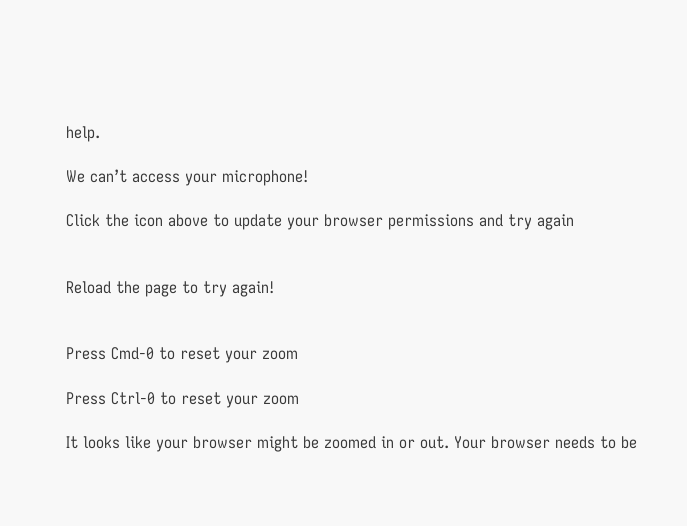help.

We can’t access your microphone!

Click the icon above to update your browser permissions and try again


Reload the page to try again!


Press Cmd-0 to reset your zoom

Press Ctrl-0 to reset your zoom

It looks like your browser might be zoomed in or out. Your browser needs to be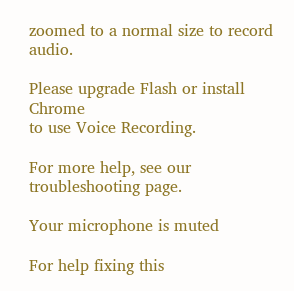zoomed to a normal size to record audio.

Please upgrade Flash or install Chrome
to use Voice Recording.

For more help, see our troubleshooting page.

Your microphone is muted

For help fixing this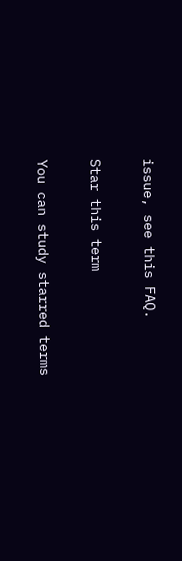issue, see this FAQ.

Star this term

You can study starred terms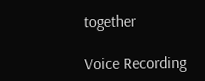together

Voice Recording